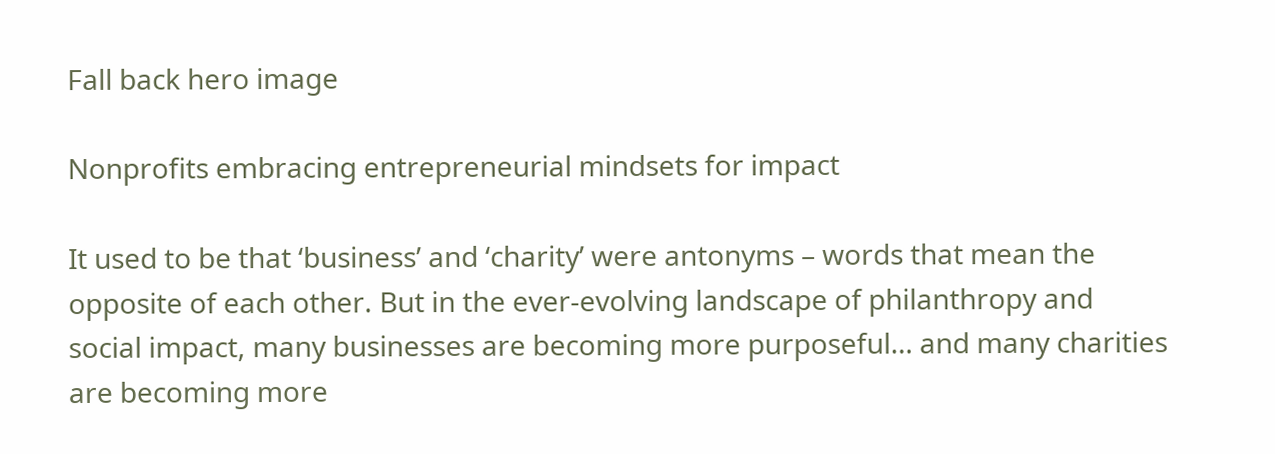Fall back hero image

Nonprofits embracing entrepreneurial mindsets for impact

It used to be that ‘business’ and ‘charity’ were antonyms – words that mean the opposite of each other. But in the ever-evolving landscape of philanthropy and social impact, many businesses are becoming more purposeful… and many charities are becoming more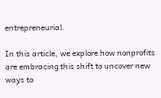entrepreneurial.

In this article, we explore how nonprofits are embracing this shift to uncover new ways to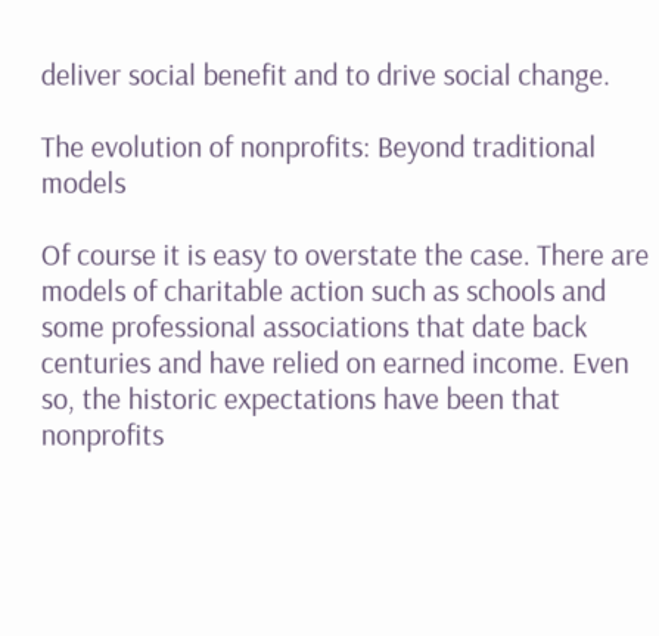deliver social benefit and to drive social change.

The evolution of nonprofits: Beyond traditional models

Of course it is easy to overstate the case. There are models of charitable action such as schools and some professional associations that date back centuries and have relied on earned income. Even so, the historic expectations have been that nonprofits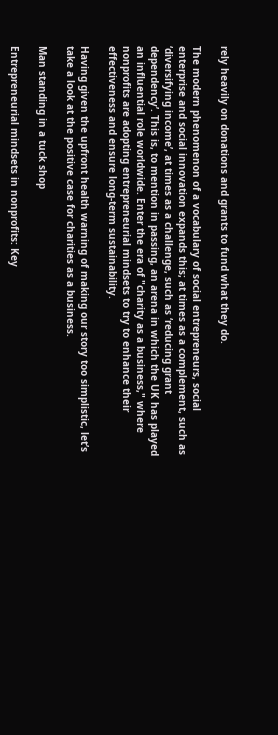rely heavily on donations and grants to fund what they do.

The modern phenomenon of a vocabulary of social entrepreneurs, social enterprise and social innovation expands this; at times as a complement, such as ‘diversifying income’, at times as a challenge, such as ‘reducing grant dependency’. This is, to mention in passing, an arena in which the UK has played an influential role worldwide. Enter the era of "charity as a business," where nonprofits are adopting entrepreneurial mindsets to try to enhance their effectiveness and ensure long-term sustainability.

Having given the upfront health warning of making our story too simplistic, let’s take a look at the positive case for charities as a business.

Man standing in a tuck shop

Entrepreneurial mindsets in nonprofits: Key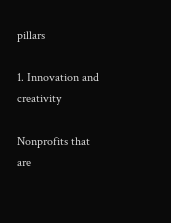pillars

1. Innovation and creativity

Nonprofits that are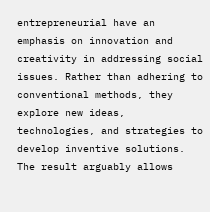entrepreneurial have an emphasis on innovation and creativity in addressing social issues. Rather than adhering to conventional methods, they explore new ideas, technologies, and strategies to develop inventive solutions. The result arguably allows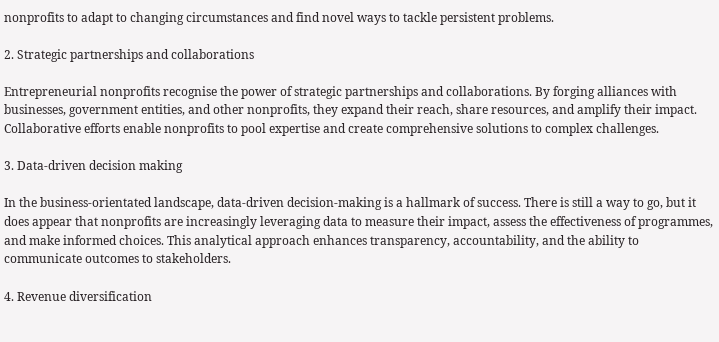nonprofits to adapt to changing circumstances and find novel ways to tackle persistent problems.

2. Strategic partnerships and collaborations

Entrepreneurial nonprofits recognise the power of strategic partnerships and collaborations. By forging alliances with businesses, government entities, and other nonprofits, they expand their reach, share resources, and amplify their impact. Collaborative efforts enable nonprofits to pool expertise and create comprehensive solutions to complex challenges.

3. Data-driven decision making

In the business-orientated landscape, data-driven decision-making is a hallmark of success. There is still a way to go, but it does appear that nonprofits are increasingly leveraging data to measure their impact, assess the effectiveness of programmes, and make informed choices. This analytical approach enhances transparency, accountability, and the ability to communicate outcomes to stakeholders.

4. Revenue diversification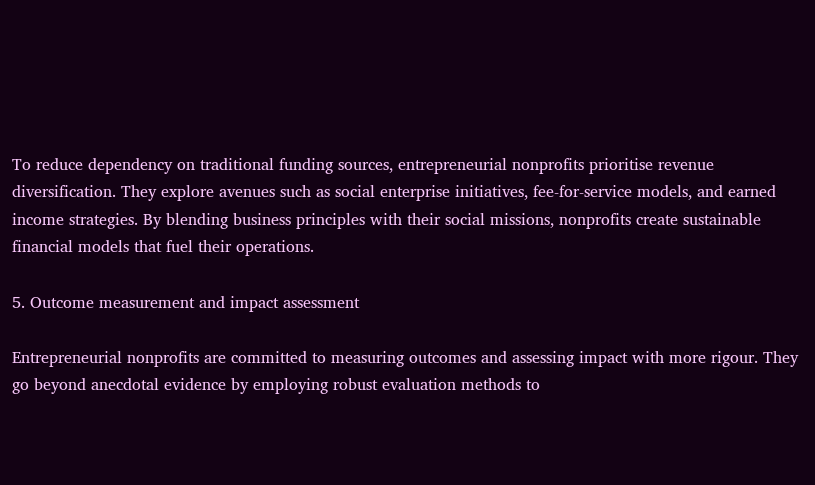To reduce dependency on traditional funding sources, entrepreneurial nonprofits prioritise revenue diversification. They explore avenues such as social enterprise initiatives, fee-for-service models, and earned income strategies. By blending business principles with their social missions, nonprofits create sustainable financial models that fuel their operations.

5. Outcome measurement and impact assessment

Entrepreneurial nonprofits are committed to measuring outcomes and assessing impact with more rigour. They go beyond anecdotal evidence by employing robust evaluation methods to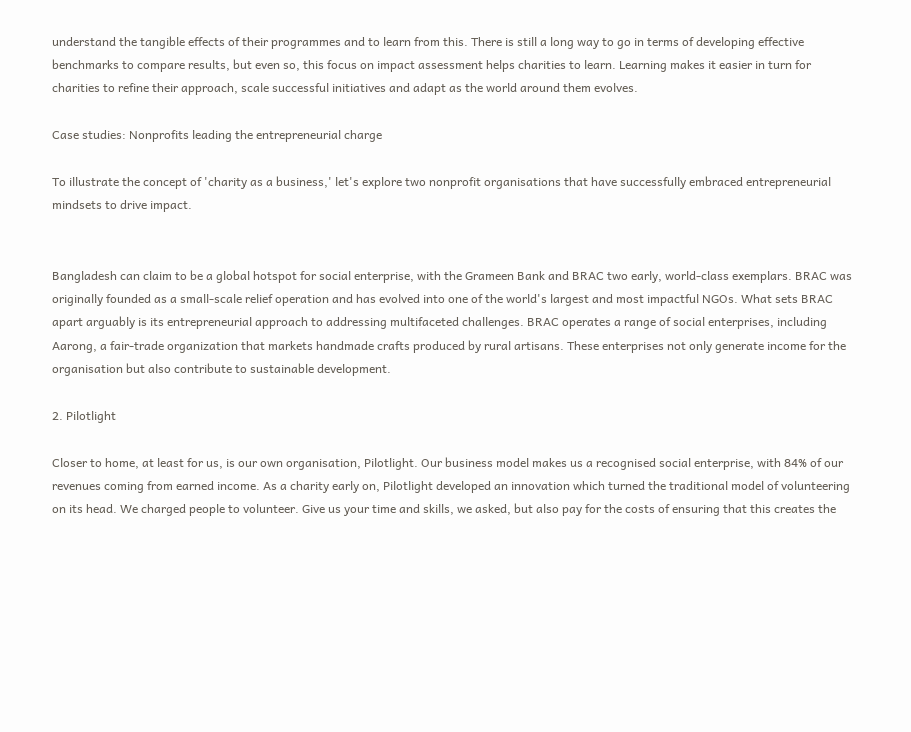understand the tangible effects of their programmes and to learn from this. There is still a long way to go in terms of developing effective benchmarks to compare results, but even so, this focus on impact assessment helps charities to learn. Learning makes it easier in turn for charities to refine their approach, scale successful initiatives and adapt as the world around them evolves.

Case studies: Nonprofits leading the entrepreneurial charge

To illustrate the concept of 'charity as a business,' let's explore two nonprofit organisations that have successfully embraced entrepreneurial mindsets to drive impact.


Bangladesh can claim to be a global hotspot for social enterprise, with the Grameen Bank and BRAC two early, world-class exemplars. BRAC was originally founded as a small-scale relief operation and has evolved into one of the world's largest and most impactful NGOs. What sets BRAC apart arguably is its entrepreneurial approach to addressing multifaceted challenges. BRAC operates a range of social enterprises, including Aarong, a fair-trade organization that markets handmade crafts produced by rural artisans. These enterprises not only generate income for the organisation but also contribute to sustainable development.

2. Pilotlight

Closer to home, at least for us, is our own organisation, Pilotlight. Our business model makes us a recognised social enterprise, with 84% of our revenues coming from earned income. As a charity early on, Pilotlight developed an innovation which turned the traditional model of volunteering on its head. We charged people to volunteer. Give us your time and skills, we asked, but also pay for the costs of ensuring that this creates the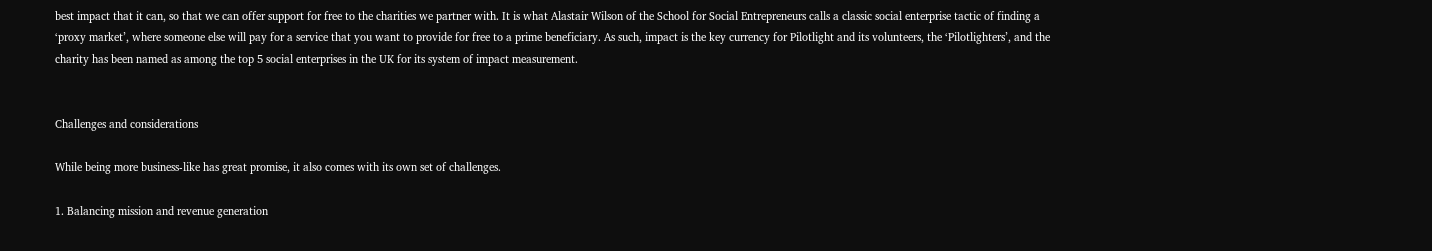best impact that it can, so that we can offer support for free to the charities we partner with. It is what Alastair Wilson of the School for Social Entrepreneurs calls a classic social enterprise tactic of finding a ‘proxy market’, where someone else will pay for a service that you want to provide for free to a prime beneficiary. As such, impact is the key currency for Pilotlight and its volunteers, the ‘Pilotlighters’, and the charity has been named as among the top 5 social enterprises in the UK for its system of impact measurement.


Challenges and considerations

While being more business-like has great promise, it also comes with its own set of challenges.

1. Balancing mission and revenue generation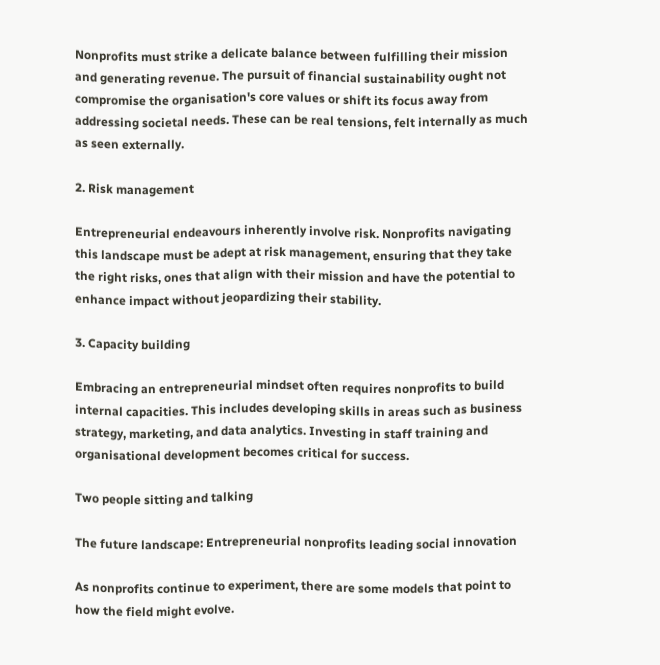Nonprofits must strike a delicate balance between fulfilling their mission and generating revenue. The pursuit of financial sustainability ought not compromise the organisation's core values or shift its focus away from addressing societal needs. These can be real tensions, felt internally as much as seen externally.

2. Risk management

Entrepreneurial endeavours inherently involve risk. Nonprofits navigating this landscape must be adept at risk management, ensuring that they take the right risks, ones that align with their mission and have the potential to enhance impact without jeopardizing their stability.

3. Capacity building

Embracing an entrepreneurial mindset often requires nonprofits to build internal capacities. This includes developing skills in areas such as business strategy, marketing, and data analytics. Investing in staff training and organisational development becomes critical for success.

Two people sitting and talking

The future landscape: Entrepreneurial nonprofits leading social innovation

As nonprofits continue to experiment, there are some models that point to how the field might evolve.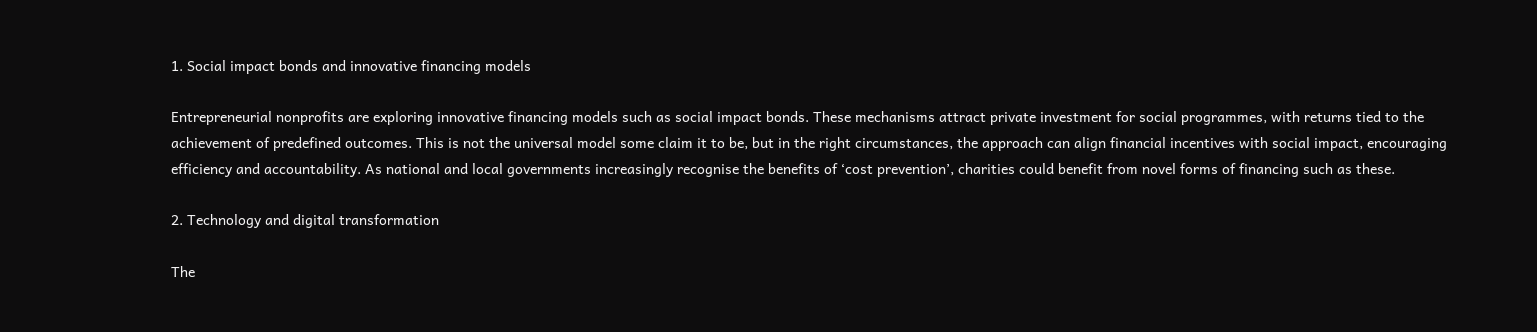1. Social impact bonds and innovative financing models

Entrepreneurial nonprofits are exploring innovative financing models such as social impact bonds. These mechanisms attract private investment for social programmes, with returns tied to the achievement of predefined outcomes. This is not the universal model some claim it to be, but in the right circumstances, the approach can align financial incentives with social impact, encouraging efficiency and accountability. As national and local governments increasingly recognise the benefits of ‘cost prevention’, charities could benefit from novel forms of financing such as these.

2. Technology and digital transformation

The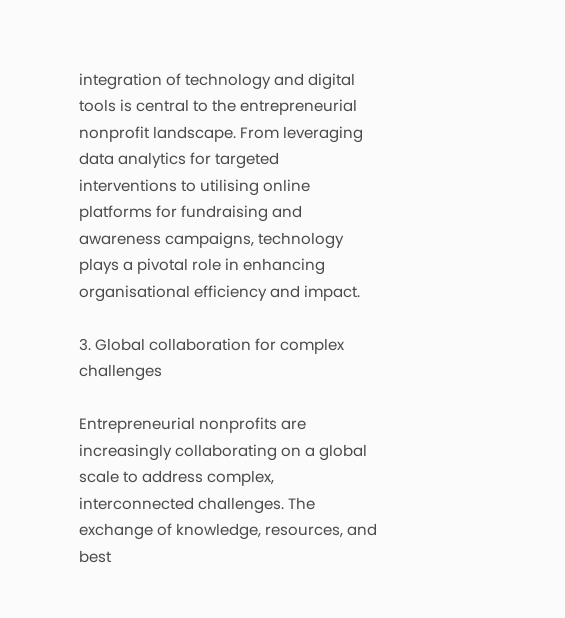integration of technology and digital tools is central to the entrepreneurial nonprofit landscape. From leveraging data analytics for targeted interventions to utilising online platforms for fundraising and awareness campaigns, technology plays a pivotal role in enhancing organisational efficiency and impact.

3. Global collaboration for complex challenges

Entrepreneurial nonprofits are increasingly collaborating on a global scale to address complex, interconnected challenges. The exchange of knowledge, resources, and best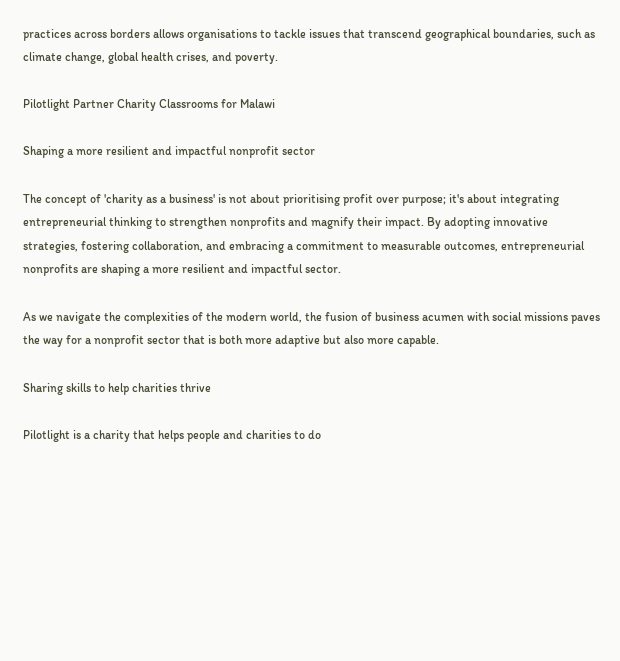practices across borders allows organisations to tackle issues that transcend geographical boundaries, such as climate change, global health crises, and poverty.

Pilotlight Partner Charity Classrooms for Malawi

Shaping a more resilient and impactful nonprofit sector

The concept of 'charity as a business' is not about prioritising profit over purpose; it's about integrating entrepreneurial thinking to strengthen nonprofits and magnify their impact. By adopting innovative strategies, fostering collaboration, and embracing a commitment to measurable outcomes, entrepreneurial nonprofits are shaping a more resilient and impactful sector.

As we navigate the complexities of the modern world, the fusion of business acumen with social missions paves the way for a nonprofit sector that is both more adaptive but also more capable.

Sharing skills to help charities thrive

Pilotlight is a charity that helps people and charities to do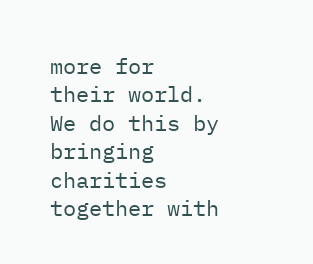more for their world. We do this by bringing charities together with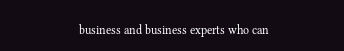business and business experts who can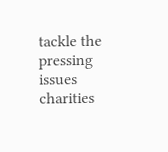tackle the pressing issues charities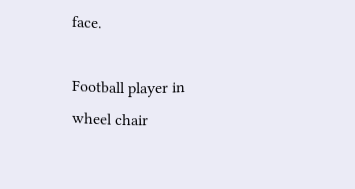face.

Football player in wheel chair